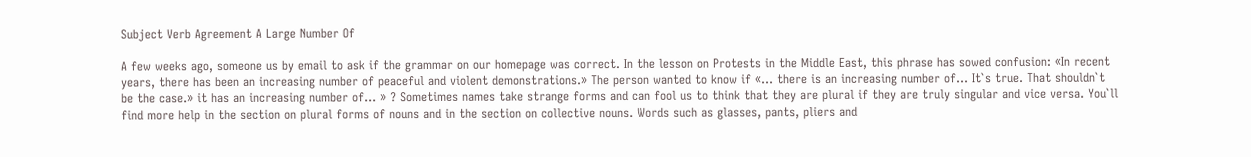Subject Verb Agreement A Large Number Of

A few weeks ago, someone us by email to ask if the grammar on our homepage was correct. In the lesson on Protests in the Middle East, this phrase has sowed confusion: «In recent years, there has been an increasing number of peaceful and violent demonstrations.» The person wanted to know if «… there is an increasing number of… It`s true. That shouldn`t be the case.» it has an increasing number of… » ? Sometimes names take strange forms and can fool us to think that they are plural if they are truly singular and vice versa. You`ll find more help in the section on plural forms of nouns and in the section on collective nouns. Words such as glasses, pants, pliers and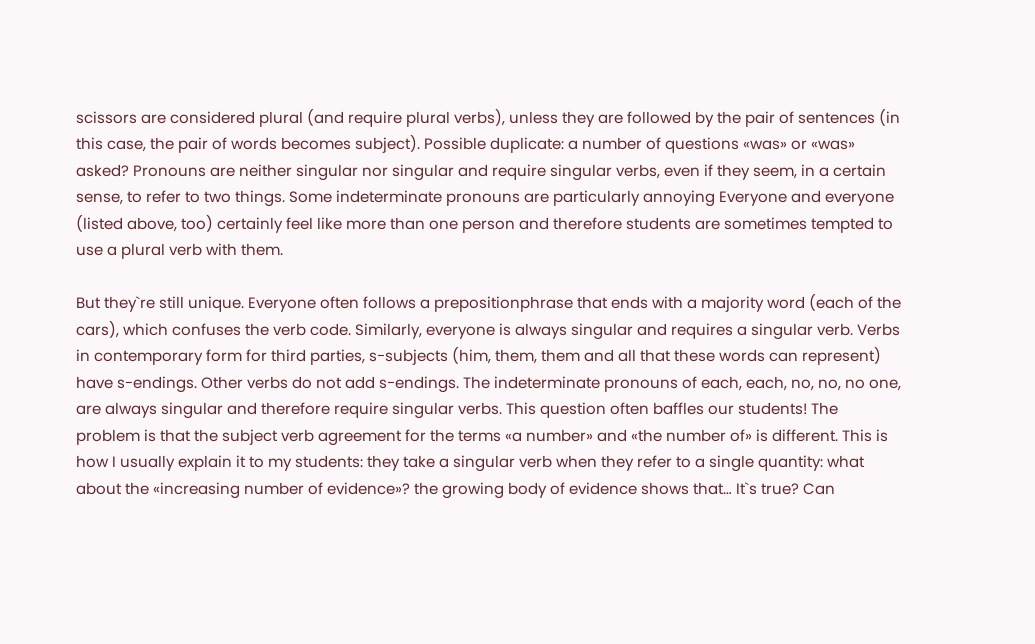scissors are considered plural (and require plural verbs), unless they are followed by the pair of sentences (in this case, the pair of words becomes subject). Possible duplicate: a number of questions «was» or «was» asked? Pronouns are neither singular nor singular and require singular verbs, even if they seem, in a certain sense, to refer to two things. Some indeterminate pronouns are particularly annoying Everyone and everyone (listed above, too) certainly feel like more than one person and therefore students are sometimes tempted to use a plural verb with them.

But they`re still unique. Everyone often follows a prepositionphrase that ends with a majority word (each of the cars), which confuses the verb code. Similarly, everyone is always singular and requires a singular verb. Verbs in contemporary form for third parties, s-subjects (him, them, them and all that these words can represent) have s-endings. Other verbs do not add s-endings. The indeterminate pronouns of each, each, no, no, no one, are always singular and therefore require singular verbs. This question often baffles our students! The problem is that the subject verb agreement for the terms «a number» and «the number of» is different. This is how I usually explain it to my students: they take a singular verb when they refer to a single quantity: what about the «increasing number of evidence»? the growing body of evidence shows that… It`s true? Can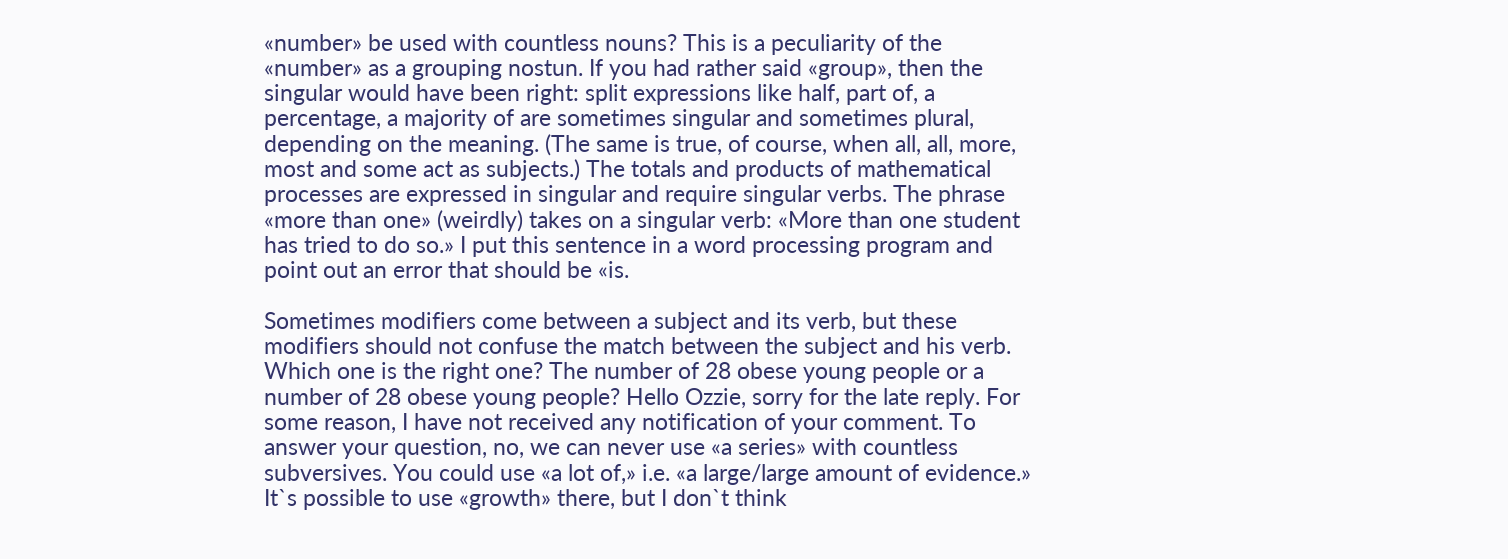«number» be used with countless nouns? This is a peculiarity of the «number» as a grouping nostun. If you had rather said «group», then the singular would have been right: split expressions like half, part of, a percentage, a majority of are sometimes singular and sometimes plural, depending on the meaning. (The same is true, of course, when all, all, more, most and some act as subjects.) The totals and products of mathematical processes are expressed in singular and require singular verbs. The phrase «more than one» (weirdly) takes on a singular verb: «More than one student has tried to do so.» I put this sentence in a word processing program and point out an error that should be «is.

Sometimes modifiers come between a subject and its verb, but these modifiers should not confuse the match between the subject and his verb. Which one is the right one? The number of 28 obese young people or a number of 28 obese young people? Hello Ozzie, sorry for the late reply. For some reason, I have not received any notification of your comment. To answer your question, no, we can never use «a series» with countless subversives. You could use «a lot of,» i.e. «a large/large amount of evidence.» It`s possible to use «growth» there, but I don`t think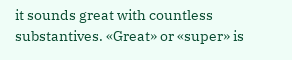it sounds great with countless substantives. «Great» or «super» is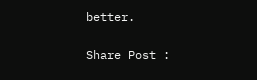better.

Share Post :